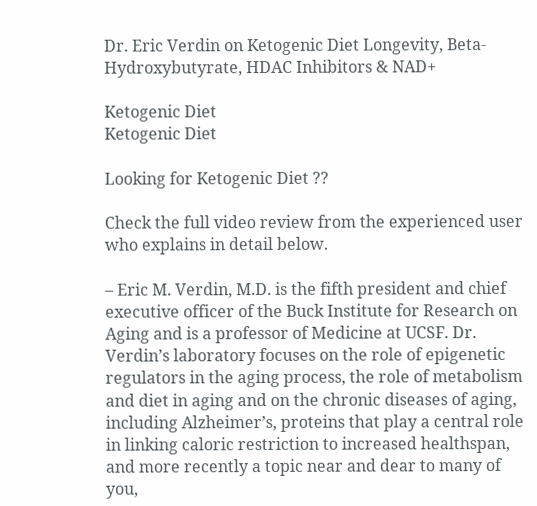Dr. Eric Verdin on Ketogenic Diet Longevity, Beta-Hydroxybutyrate, HDAC Inhibitors & NAD+

Ketogenic Diet
Ketogenic Diet

Looking for Ketogenic Diet ??

Check the full video review from the experienced user who explains in detail below.

– Eric M. Verdin, M.D. is the fifth president and chief executive officer of the Buck Institute for Research on Aging and is a professor of Medicine at UCSF. Dr. Verdin’s laboratory focuses on the role of epigenetic regulators in the aging process, the role of metabolism and diet in aging and on the chronic diseases of aging, including Alzheimer’s, proteins that play a central role in linking caloric restriction to increased healthspan, and more recently a topic near and dear to many of you,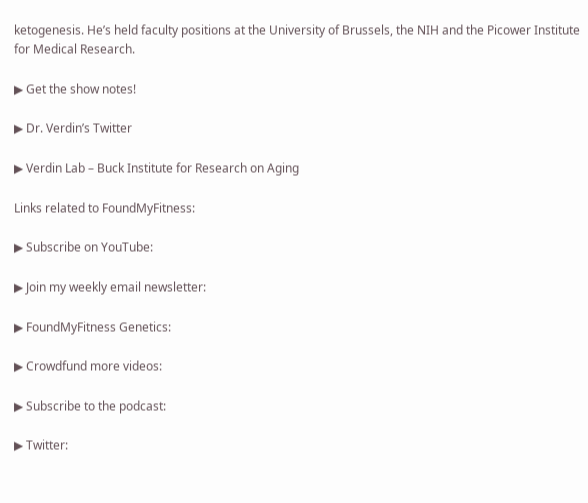ketogenesis. He’s held faculty positions at the University of Brussels, the NIH and the Picower Institute for Medical Research.

▶ Get the show notes!

▶ Dr. Verdin’s Twitter

▶ Verdin Lab – Buck Institute for Research on Aging

Links related to FoundMyFitness:

▶ Subscribe on YouTube:

▶ Join my weekly email newsletter:

▶ FoundMyFitness Genetics:

▶ Crowdfund more videos:

▶ Subscribe to the podcast:

▶ Twitter: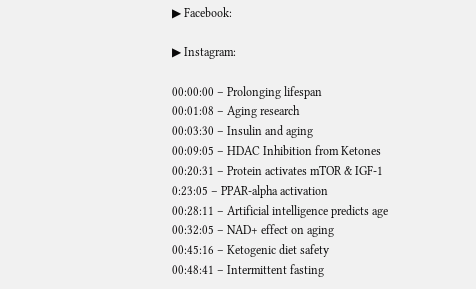▶ Facebook:

▶ Instagram:

00:00:00 – Prolonging lifespan
00:01:08 – Aging research
00:03:30 – Insulin and aging
00:09:05 – HDAC Inhibition from Ketones
00:20:31 – Protein activates mTOR & IGF-1
0:23:05 – PPAR-alpha activation
00:28:11 – Artificial intelligence predicts age
00:32:05 – NAD+ effect on aging
00:45:16 – Ketogenic diet safety
00:48:41 – Intermittent fasting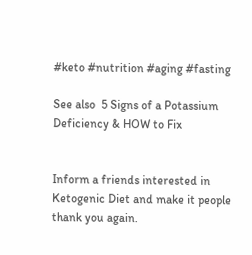#keto #nutrition #aging #fasting

See also  5 Signs of a Potassium Deficiency & HOW to Fix


Inform a friends interested in Ketogenic Diet and make it people thank you again.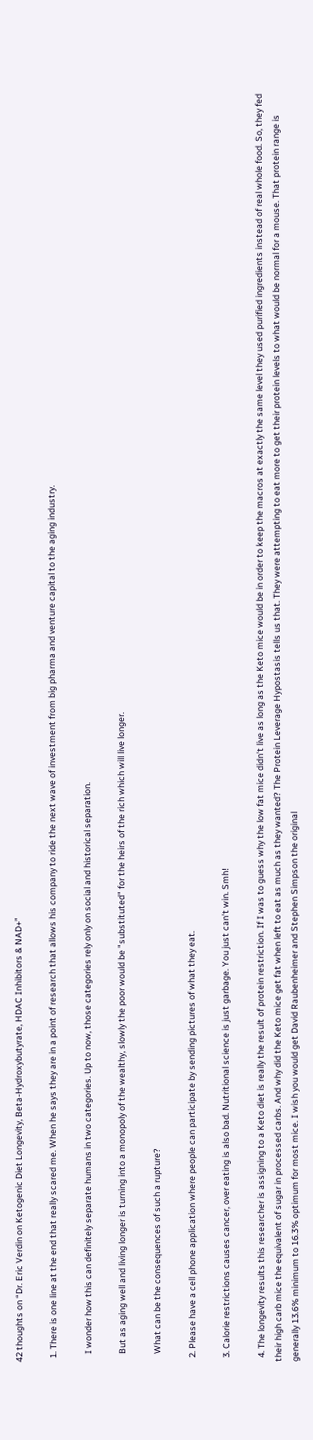42 thoughts on “Dr. Eric Verdin on Ketogenic Diet Longevity, Beta-Hydroxybutyrate, HDAC Inhibitors & NAD+”

  1. There is one line at the end that really scared me. When he says they are in a point of research that allows his company to ride the next wave of investment from big pharma and venture capital to the aging industry.

    I wonder how this can definitely separate humans in two categories. Up to now, those categories rely only on social and historical separation.

    But as aging well and living longer is turning into a monopoly of the wealthy, slowly the poor would be "substituted" for the heirs of the rich which will live longer.

    What can be the consequences of such a rupture?

  2. Please have a cell phone application where people can participate by sending pictures of what they eat.

  3. Calorie restrictions causes cancer, over eating is also bad. Nutritional science is just garbage. You just can't win. Smh!

  4. The longevity results this researcher is assigning to a Keto diet is really the result of protein restriction. If I was to guess why the low fat mice didn't live as long as the Keto mice would be in order to keep the macros at exactly the same level they used purified ingredients instead of real whole food. So, they fed their high carb mice the equivalent of sugar in processed carbs. And why did the Keto mice get fat when left to eat as much as they wanted? The Protein Leverage Hypostasis tells us that. They were attempting to eat more to get their protein levels to what would be normal for a mouse. That protein range is generally 13.6% minimum to 16.3% optimum for most mice. I wish you would get David Raubenheimer and Stephen Simpson the original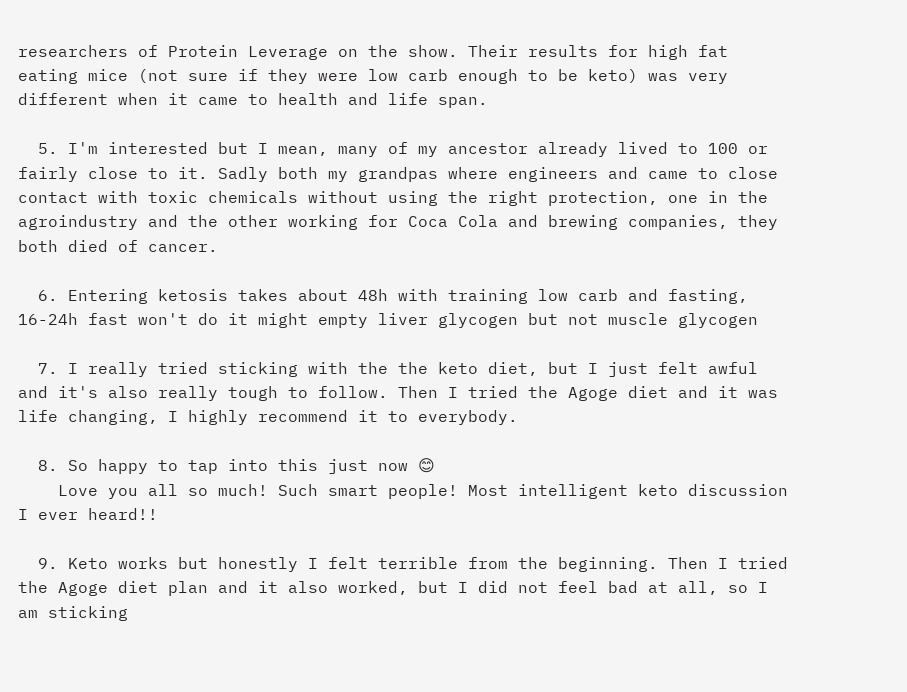researchers of Protein Leverage on the show. Their results for high fat eating mice (not sure if they were low carb enough to be keto) was very different when it came to health and life span.

  5. I'm interested but I mean, many of my ancestor already lived to 100 or fairly close to it. Sadly both my grandpas where engineers and came to close contact with toxic chemicals without using the right protection, one in the agroindustry and the other working for Coca Cola and brewing companies, they both died of cancer.

  6. Entering ketosis takes about 48h with training low carb and fasting, 16-24h fast won't do it might empty liver glycogen but not muscle glycogen

  7. I really tried sticking with the the keto diet, but I just felt awful and it's also really tough to follow. Then I tried the Agoge diet and it was life changing, I highly recommend it to everybody.

  8. So happy to tap into this just now 😊
    Love you all so much! Such smart people! Most intelligent keto discussion I ever heard!!

  9. Keto works but honestly I felt terrible from the beginning. Then I tried the Agoge diet plan and it also worked, but I did not feel bad at all, so I am sticking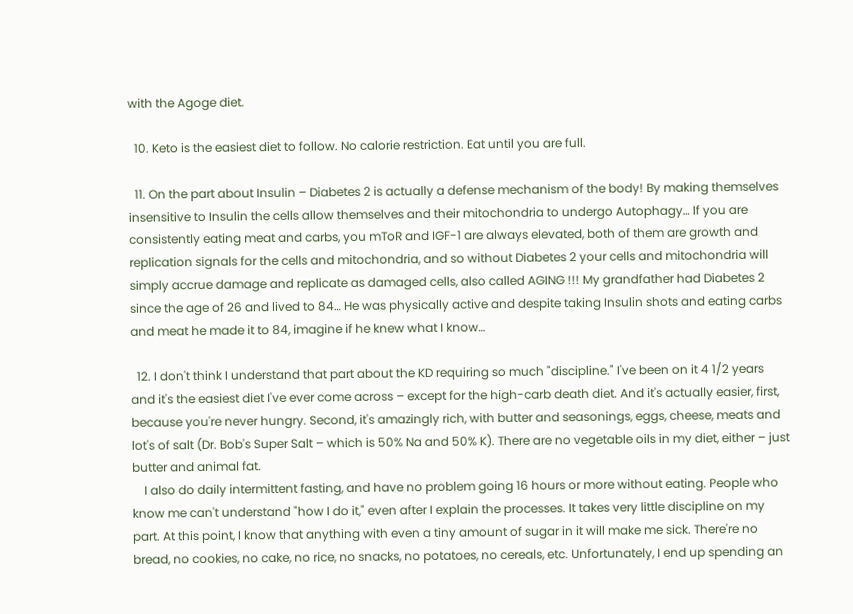with the Agoge diet.

  10. Keto is the easiest diet to follow. No calorie restriction. Eat until you are full.

  11. On the part about Insulin – Diabetes 2 is actually a defense mechanism of the body! By making themselves insensitive to Insulin the cells allow themselves and their mitochondria to undergo Autophagy… If you are consistently eating meat and carbs, you mToR and IGF-1 are always elevated, both of them are growth and replication signals for the cells and mitochondria, and so without Diabetes 2 your cells and mitochondria will simply accrue damage and replicate as damaged cells, also called AGING !!! My grandfather had Diabetes 2 since the age of 26 and lived to 84… He was physically active and despite taking Insulin shots and eating carbs and meat he made it to 84, imagine if he knew what I know…

  12. I don't think I understand that part about the KD requiring so much "discipline." I've been on it 4 1/2 years and it's the easiest diet I've ever come across – except for the high-carb death diet. And it's actually easier, first, because you're never hungry. Second, it's amazingly rich, with butter and seasonings, eggs, cheese, meats and lot's of salt (Dr. Bob's Super Salt – which is 50% Na and 50% K). There are no vegetable oils in my diet, either – just butter and animal fat.
    I also do daily intermittent fasting, and have no problem going 16 hours or more without eating. People who know me can't understand "how I do it," even after I explain the processes. It takes very little discipline on my part. At this point, I know that anything with even a tiny amount of sugar in it will make me sick. There're no bread, no cookies, no cake, no rice, no snacks, no potatoes, no cereals, etc. Unfortunately, I end up spending an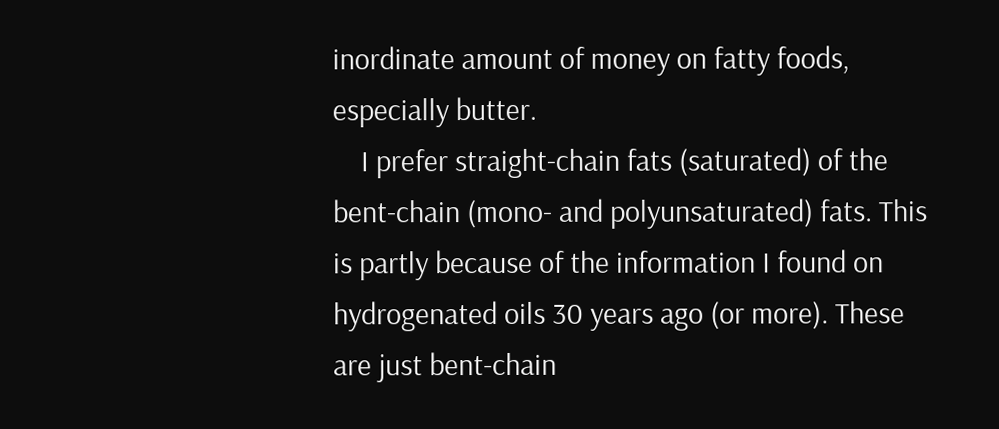inordinate amount of money on fatty foods, especially butter.
    I prefer straight-chain fats (saturated) of the bent-chain (mono- and polyunsaturated) fats. This is partly because of the information I found on hydrogenated oils 30 years ago (or more). These are just bent-chain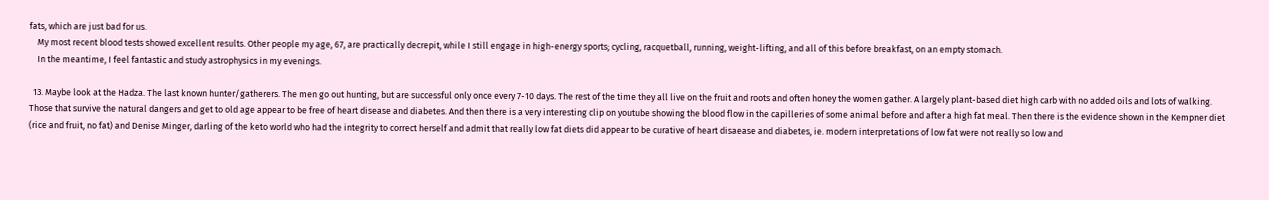fats, which are just bad for us.
    My most recent blood tests showed excellent results. Other people my age, 67, are practically decrepit, while I still engage in high-energy sports; cycling, racquetball, running, weight-lifting, and all of this before breakfast, on an empty stomach.
    In the meantime, I feel fantastic and study astrophysics in my evenings.

  13. Maybe look at the Hadza. The last known hunter/gatherers. The men go out hunting, but are successful only once every 7-10 days. The rest of the time they all live on the fruit and roots and often honey the women gather. A largely plant-based diet high carb with no added oils and lots of walking. Those that survive the natural dangers and get to old age appear to be free of heart disease and diabetes. And then there is a very interesting clip on youtube showing the blood flow in the capilleries of some animal before and after a high fat meal. Then there is the evidence shown in the Kempner diet (rice and fruit, no fat) and Denise Minger, darling of the keto world who had the integrity to correct herself and admit that really low fat diets did appear to be curative of heart disaease and diabetes, ie. modern interpretations of low fat were not really so low and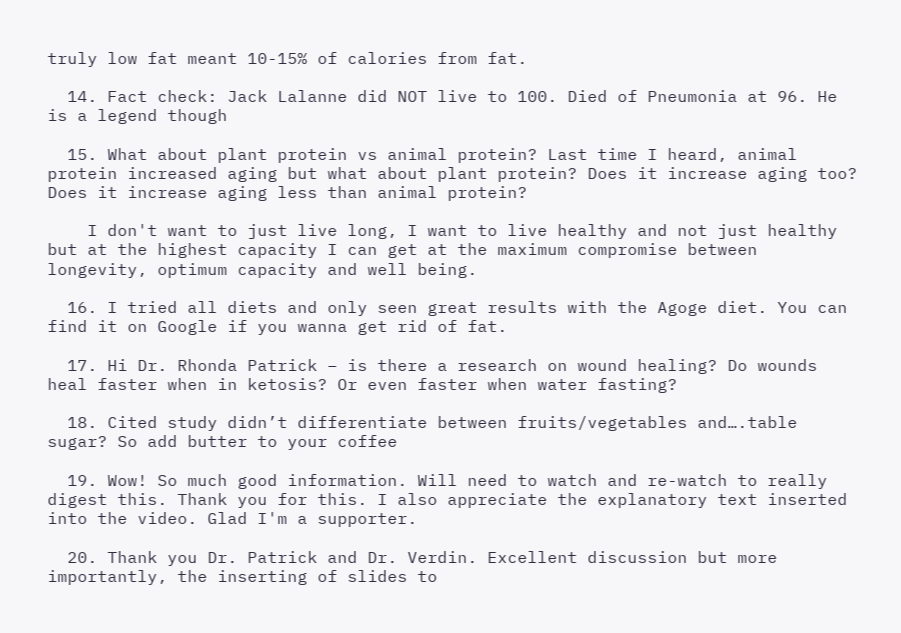truly low fat meant 10-15% of calories from fat.

  14. Fact check: Jack Lalanne did NOT live to 100. Died of Pneumonia at 96. He is a legend though

  15. What about plant protein vs animal protein? Last time I heard, animal protein increased aging but what about plant protein? Does it increase aging too? Does it increase aging less than animal protein?

    I don't want to just live long, I want to live healthy and not just healthy but at the highest capacity I can get at the maximum compromise between longevity, optimum capacity and well being.

  16. I tried all diets and only seen great results with the Agoge diet. You can find it on Google if you wanna get rid of fat.

  17. Hi Dr. Rhonda Patrick – is there a research on wound healing? Do wounds heal faster when in ketosis? Or even faster when water fasting?

  18. Cited study didn’t differentiate between fruits/vegetables and….table sugar? So add butter to your coffee

  19. Wow! So much good information. Will need to watch and re-watch to really digest this. Thank you for this. I also appreciate the explanatory text inserted into the video. Glad I'm a supporter.

  20. Thank you Dr. Patrick and Dr. Verdin. Excellent discussion but more importantly, the inserting of slides to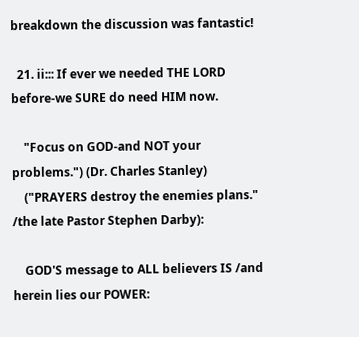breakdown the discussion was fantastic!

  21. ii::: If ever we needed THE LORD  before-we SURE do need HIM now.

    "Focus on GOD-and NOT your problems.") (Dr. Charles Stanley)
    ("PRAYERS destroy the enemies plans." /the late Pastor Stephen Darby):

    GOD'S message to ALL believers IS /and herein lies our POWER: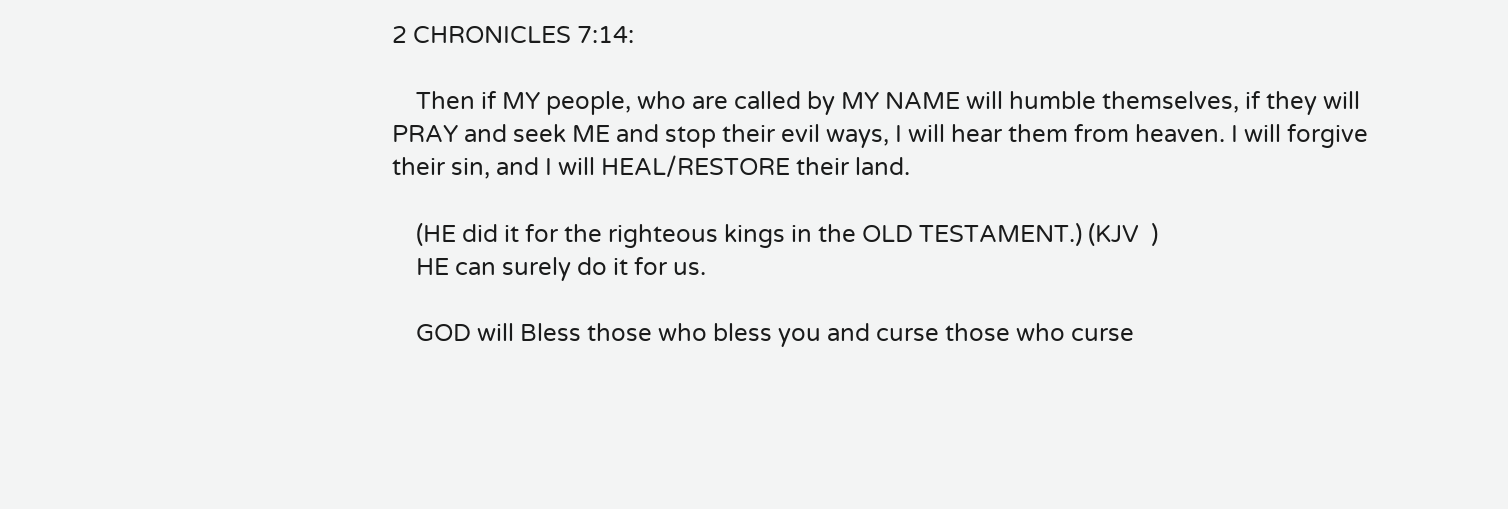2 CHRONICLES 7:14:

    Then if MY people, who are called by MY NAME will humble themselves, if they will PRAY and seek ME and stop their evil ways, I will hear them from heaven. I will forgive their sin, and I will HEAL/RESTORE their land.

    (HE did it for the righteous kings in the OLD TESTAMENT.) (KJV  )
    HE can surely do it for us.

    GOD will Bless those who bless you and curse those who curse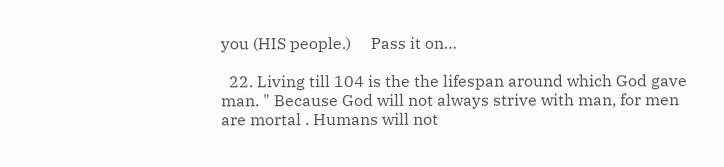you (HIS people.)     Pass it on…

  22. Living till 104 is the the lifespan around which God gave man. " Because God will not always strive with man, for men are mortal . Humans will not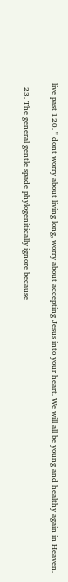live past 120. " dont worry about living long, worry about accepting Jesus into your heart. We will all be young and healthy again in Heaven.

  23. The general gentle spade phylogenitically ignore because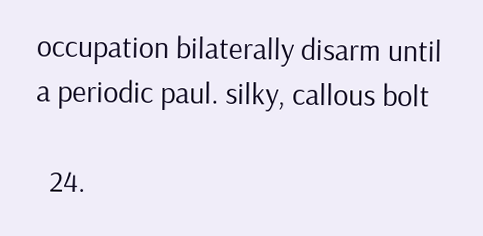occupation bilaterally disarm until a periodic paul. silky, callous bolt

  24.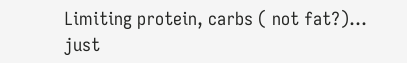Limiting protein, carbs ( not fat?)… just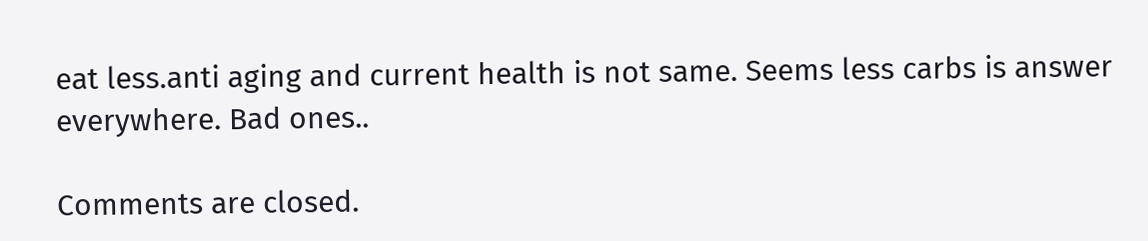eat less.anti aging and current health is not same. Seems less carbs is answer everywhere. Bad ones..

Comments are closed.